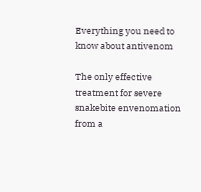Everything you need to know about antivenom

The only effective treatment for severe snakebite envenomation from a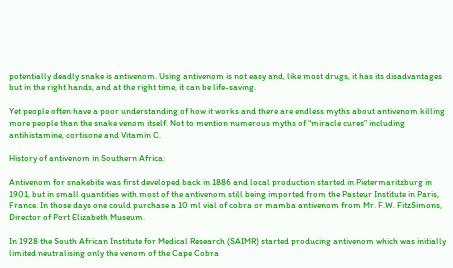potentially deadly snake is antivenom. Using antivenom is not easy and, like most drugs, it has its disadvantages but in the right hands, and at the right time, it can be life-saving.

Yet people often have a poor understanding of how it works and there are endless myths about antivenom killing more people than the snake venom itself. Not to mention numerous myths of “miracle cures” including antihistamine, cortisone and Vitamin C.

History of antivenom in Southern Africa:

Antivenom for snakebite was first developed back in 1886 and local production started in Pietermaritzburg in 1901, but in small quantities with most of the antivenom still being imported from the Pasteur Institute in Paris, France. In those days one could purchase a 10 ml vial of cobra or mamba antivenom from Mr. F.W. FitzSimons, Director of Port Elizabeth Museum.

In 1928 the South African Institute for Medical Research (SAIMR) started producing antivenom which was initially limited neutralising only the venom of the Cape Cobra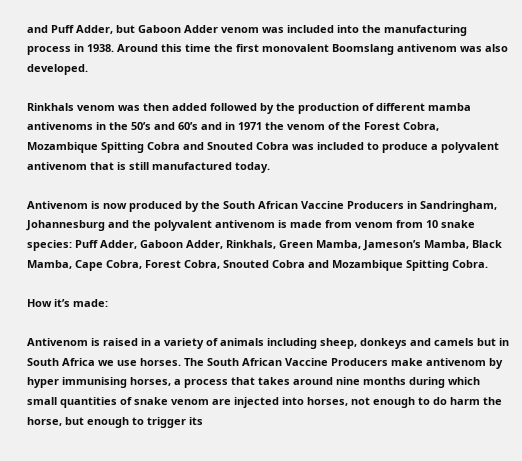and Puff Adder, but Gaboon Adder venom was included into the manufacturing process in 1938. Around this time the first monovalent Boomslang antivenom was also developed.

Rinkhals venom was then added followed by the production of different mamba antivenoms in the 50’s and 60’s and in 1971 the venom of the Forest Cobra, Mozambique Spitting Cobra and Snouted Cobra was included to produce a polyvalent antivenom that is still manufactured today.

Antivenom is now produced by the South African Vaccine Producers in Sandringham, Johannesburg and the polyvalent antivenom is made from venom from 10 snake species: Puff Adder, Gaboon Adder, Rinkhals, Green Mamba, Jameson’s Mamba, Black Mamba, Cape Cobra, Forest Cobra, Snouted Cobra and Mozambique Spitting Cobra.

How it’s made:

Antivenom is raised in a variety of animals including sheep, donkeys and camels but in South Africa we use horses. The South African Vaccine Producers make antivenom by hyper immunising horses, a process that takes around nine months during which small quantities of snake venom are injected into horses, not enough to do harm the horse, but enough to trigger its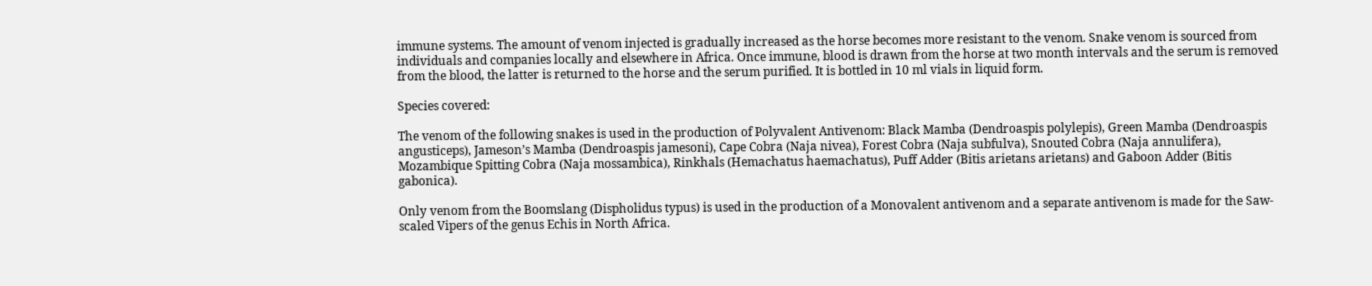immune systems. The amount of venom injected is gradually increased as the horse becomes more resistant to the venom. Snake venom is sourced from individuals and companies locally and elsewhere in Africa. Once immune, blood is drawn from the horse at two month intervals and the serum is removed from the blood, the latter is returned to the horse and the serum purified. It is bottled in 10 ml vials in liquid form.

Species covered:

The venom of the following snakes is used in the production of Polyvalent Antivenom: Black Mamba (Dendroaspis polylepis), Green Mamba (Dendroaspis angusticeps), Jameson’s Mamba (Dendroaspis jamesoni), Cape Cobra (Naja nivea), Forest Cobra (Naja subfulva), Snouted Cobra (Naja annulifera), Mozambique Spitting Cobra (Naja mossambica), Rinkhals (Hemachatus haemachatus), Puff Adder (Bitis arietans arietans) and Gaboon Adder (Bitis gabonica).

Only venom from the Boomslang (Dispholidus typus) is used in the production of a Monovalent antivenom and a separate antivenom is made for the Saw-scaled Vipers of the genus Echis in North Africa.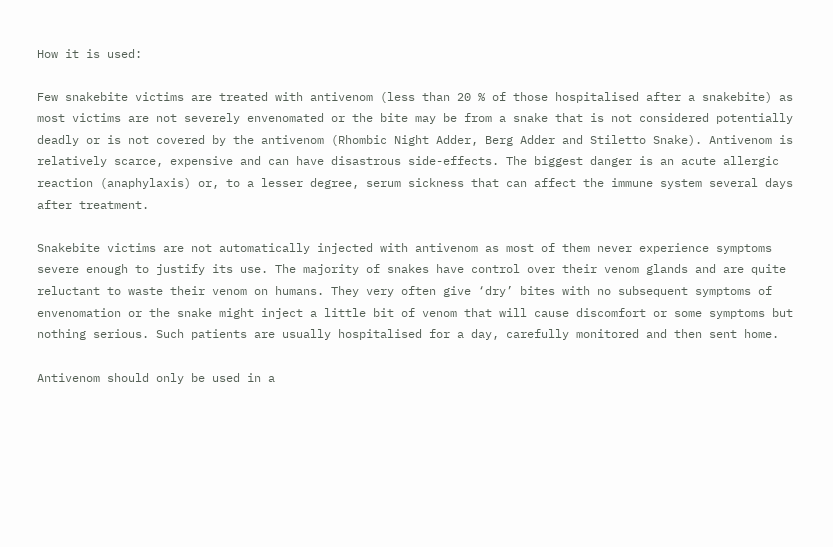How it is used:

Few snakebite victims are treated with antivenom (less than 20 % of those hospitalised after a snakebite) as most victims are not severely envenomated or the bite may be from a snake that is not considered potentially deadly or is not covered by the antivenom (Rhombic Night Adder, Berg Adder and Stiletto Snake). Antivenom is relatively scarce, expensive and can have disastrous side-effects. The biggest danger is an acute allergic reaction (anaphylaxis) or, to a lesser degree, serum sickness that can affect the immune system several days after treatment.

Snakebite victims are not automatically injected with antivenom as most of them never experience symptoms severe enough to justify its use. The majority of snakes have control over their venom glands and are quite reluctant to waste their venom on humans. They very often give ‘dry’ bites with no subsequent symptoms of envenomation or the snake might inject a little bit of venom that will cause discomfort or some symptoms but nothing serious. Such patients are usually hospitalised for a day, carefully monitored and then sent home.

Antivenom should only be used in a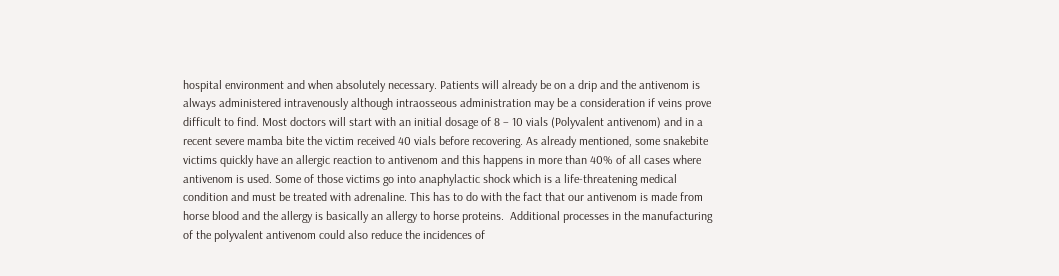hospital environment and when absolutely necessary. Patients will already be on a drip and the antivenom is always administered intravenously although intraosseous administration may be a consideration if veins prove difficult to find. Most doctors will start with an initial dosage of 8 – 10 vials (Polyvalent antivenom) and in a recent severe mamba bite the victim received 40 vials before recovering. As already mentioned, some snakebite victims quickly have an allergic reaction to antivenom and this happens in more than 40% of all cases where antivenom is used. Some of those victims go into anaphylactic shock which is a life-threatening medical condition and must be treated with adrenaline. This has to do with the fact that our antivenom is made from horse blood and the allergy is basically an allergy to horse proteins.  Additional processes in the manufacturing of the polyvalent antivenom could also reduce the incidences of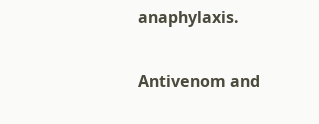anaphylaxis.

Antivenom and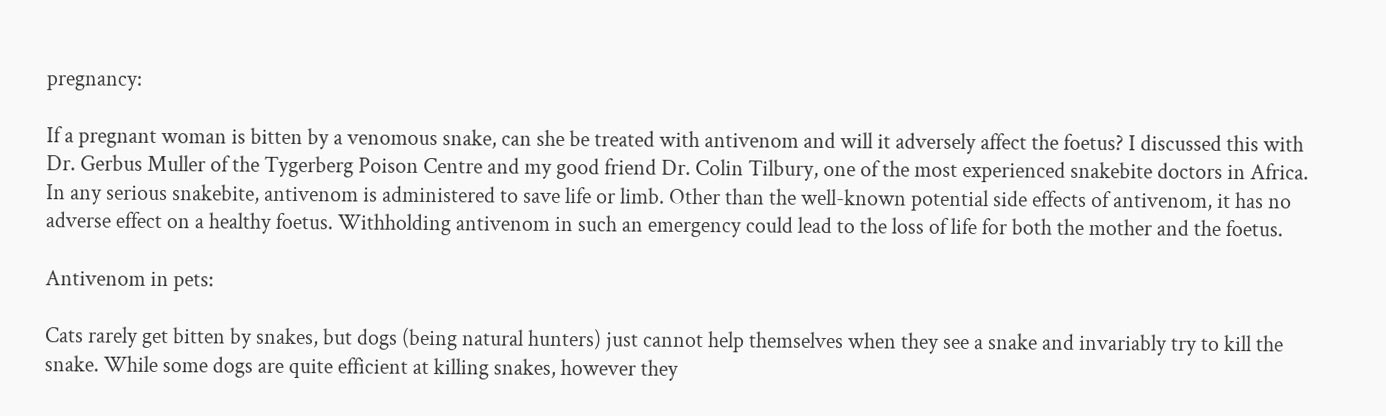pregnancy:

If a pregnant woman is bitten by a venomous snake, can she be treated with antivenom and will it adversely affect the foetus? I discussed this with Dr. Gerbus Muller of the Tygerberg Poison Centre and my good friend Dr. Colin Tilbury, one of the most experienced snakebite doctors in Africa. In any serious snakebite, antivenom is administered to save life or limb. Other than the well-known potential side effects of antivenom, it has no adverse effect on a healthy foetus. Withholding antivenom in such an emergency could lead to the loss of life for both the mother and the foetus.

Antivenom in pets:

Cats rarely get bitten by snakes, but dogs (being natural hunters) just cannot help themselves when they see a snake and invariably try to kill the snake. While some dogs are quite efficient at killing snakes, however they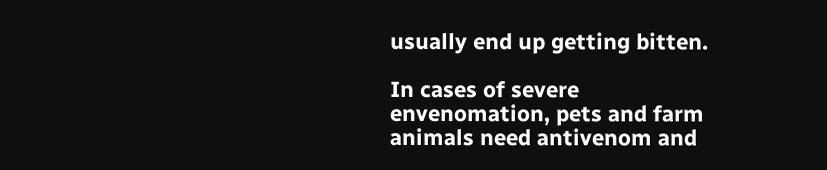usually end up getting bitten.

In cases of severe envenomation, pets and farm animals need antivenom and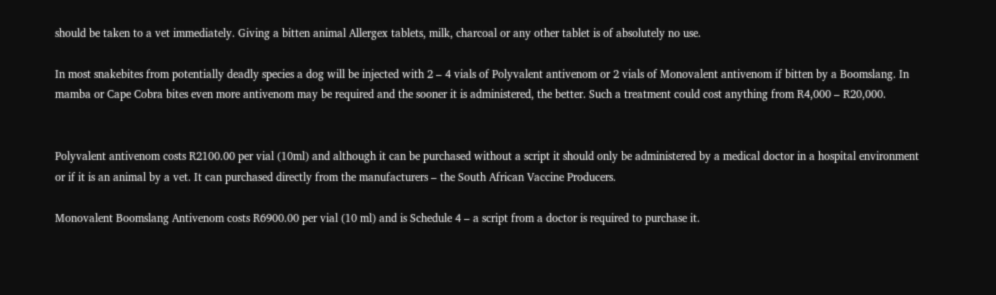should be taken to a vet immediately. Giving a bitten animal Allergex tablets, milk, charcoal or any other tablet is of absolutely no use.

In most snakebites from potentially deadly species a dog will be injected with 2 – 4 vials of Polyvalent antivenom or 2 vials of Monovalent antivenom if bitten by a Boomslang. In mamba or Cape Cobra bites even more antivenom may be required and the sooner it is administered, the better. Such a treatment could cost anything from R4,000 – R20,000.


Polyvalent antivenom costs R2100.00 per vial (10ml) and although it can be purchased without a script it should only be administered by a medical doctor in a hospital environment or if it is an animal by a vet. It can purchased directly from the manufacturers – the South African Vaccine Producers.

Monovalent Boomslang Antivenom costs R6900.00 per vial (10 ml) and is Schedule 4 – a script from a doctor is required to purchase it.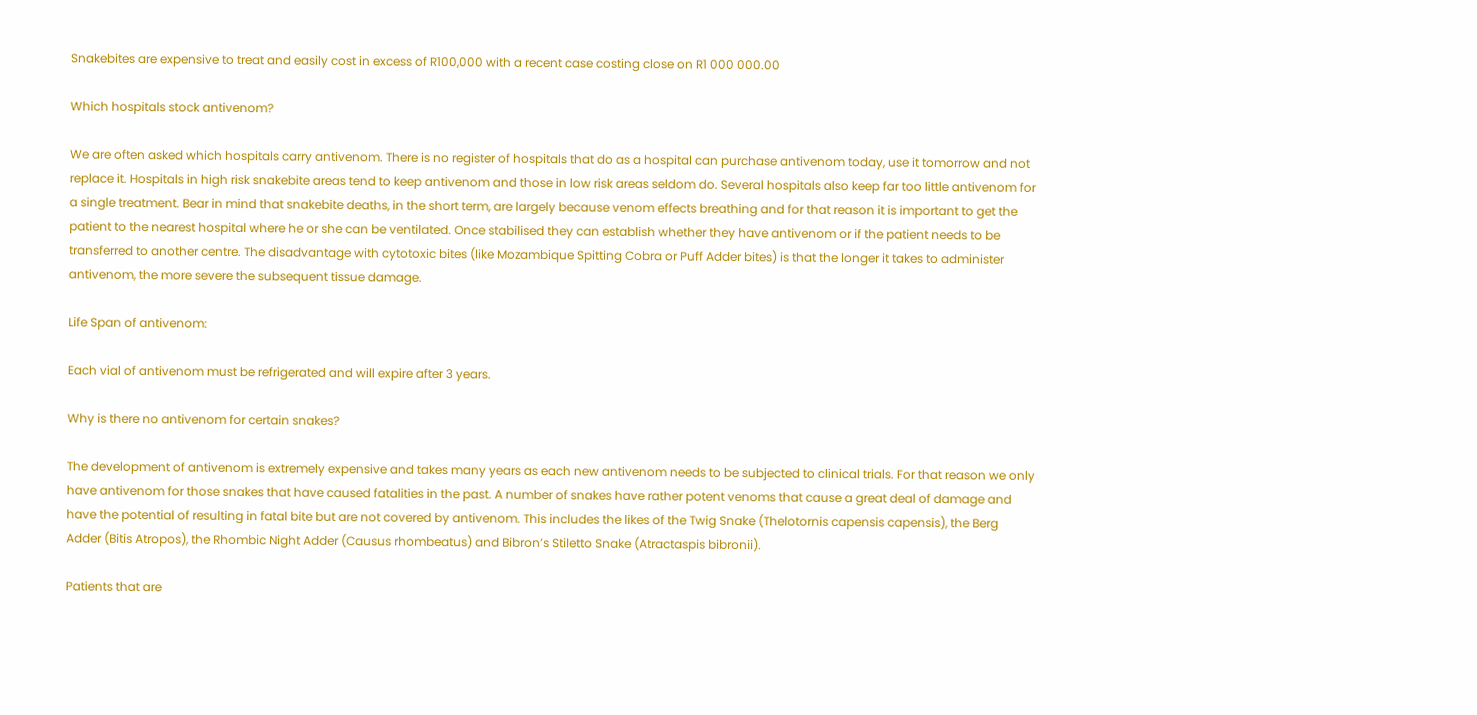Snakebites are expensive to treat and easily cost in excess of R100,000 with a recent case costing close on R1 000 000.00

Which hospitals stock antivenom?

We are often asked which hospitals carry antivenom. There is no register of hospitals that do as a hospital can purchase antivenom today, use it tomorrow and not replace it. Hospitals in high risk snakebite areas tend to keep antivenom and those in low risk areas seldom do. Several hospitals also keep far too little antivenom for a single treatment. Bear in mind that snakebite deaths, in the short term, are largely because venom effects breathing and for that reason it is important to get the patient to the nearest hospital where he or she can be ventilated. Once stabilised they can establish whether they have antivenom or if the patient needs to be transferred to another centre. The disadvantage with cytotoxic bites (like Mozambique Spitting Cobra or Puff Adder bites) is that the longer it takes to administer antivenom, the more severe the subsequent tissue damage.

Life Span of antivenom:

Each vial of antivenom must be refrigerated and will expire after 3 years.

Why is there no antivenom for certain snakes?

The development of antivenom is extremely expensive and takes many years as each new antivenom needs to be subjected to clinical trials. For that reason we only have antivenom for those snakes that have caused fatalities in the past. A number of snakes have rather potent venoms that cause a great deal of damage and have the potential of resulting in fatal bite but are not covered by antivenom. This includes the likes of the Twig Snake (Thelotornis capensis capensis), the Berg Adder (Bitis Atropos), the Rhombic Night Adder (Causus rhombeatus) and Bibron’s Stiletto Snake (Atractaspis bibronii).

Patients that are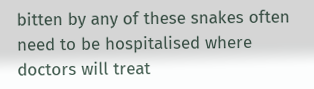bitten by any of these snakes often need to be hospitalised where doctors will treat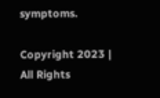symptoms.

Copyright 2023 | All Rights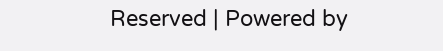Reserved | Powered by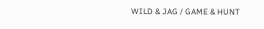WILD & JAG / GAME & HUNT